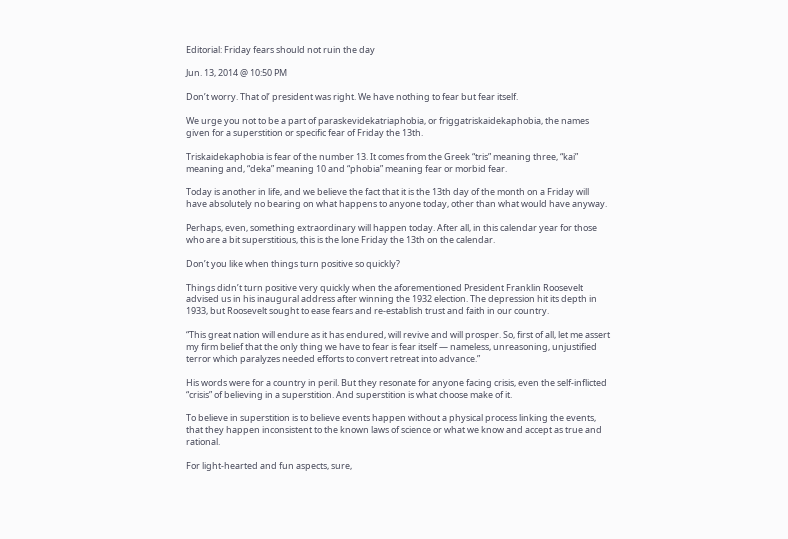Editorial: Friday fears should not ruin the day

Jun. 13, 2014 @ 10:50 PM

Don’t worry. That ol’ president was right. We have nothing to fear but fear itself.

We urge you not to be a part of paraskevidekatriaphobia, or friggatriskaidekaphobia, the names given for a superstition or specific fear of Friday the 13th.

Triskaidekaphobia is fear of the number 13. It comes from the Greek “tris” meaning three, “kai” meaning and, “deka” meaning 10 and “phobia” meaning fear or morbid fear.

Today is another in life, and we believe the fact that it is the 13th day of the month on a Friday will have absolutely no bearing on what happens to anyone today, other than what would have anyway.

Perhaps, even, something extraordinary will happen today. After all, in this calendar year for those who are a bit superstitious, this is the lone Friday the 13th on the calendar.

Don’t you like when things turn positive so quickly?

Things didn’t turn positive very quickly when the aforementioned President Franklin Roosevelt advised us in his inaugural address after winning the 1932 election. The depression hit its depth in 1933, but Roosevelt sought to ease fears and re-establish trust and faith in our country.

“This great nation will endure as it has endured, will revive and will prosper. So, first of all, let me assert my firm belief that the only thing we have to fear is fear itself — nameless, unreasoning, unjustified terror which paralyzes needed efforts to convert retreat into advance.”

His words were for a country in peril. But they resonate for anyone facing crisis, even the self-inflicted “crisis” of believing in a superstition. And superstition is what choose make of it.

To believe in superstition is to believe events happen without a physical process linking the events, that they happen inconsistent to the known laws of science or what we know and accept as true and rational.

For light-hearted and fun aspects, sure,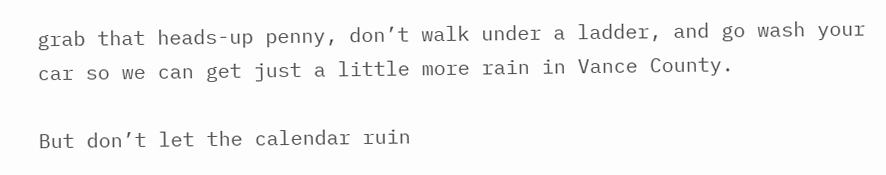grab that heads-up penny, don’t walk under a ladder, and go wash your car so we can get just a little more rain in Vance County.

But don’t let the calendar ruin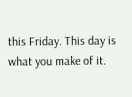this Friday. This day is what you make of it.